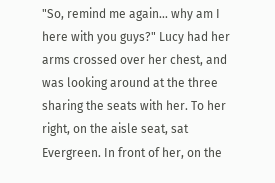"So, remind me again... why am I here with you guys?" Lucy had her arms crossed over her chest, and was looking around at the three sharing the seats with her. To her right, on the aisle seat, sat Evergreen. In front of her, on the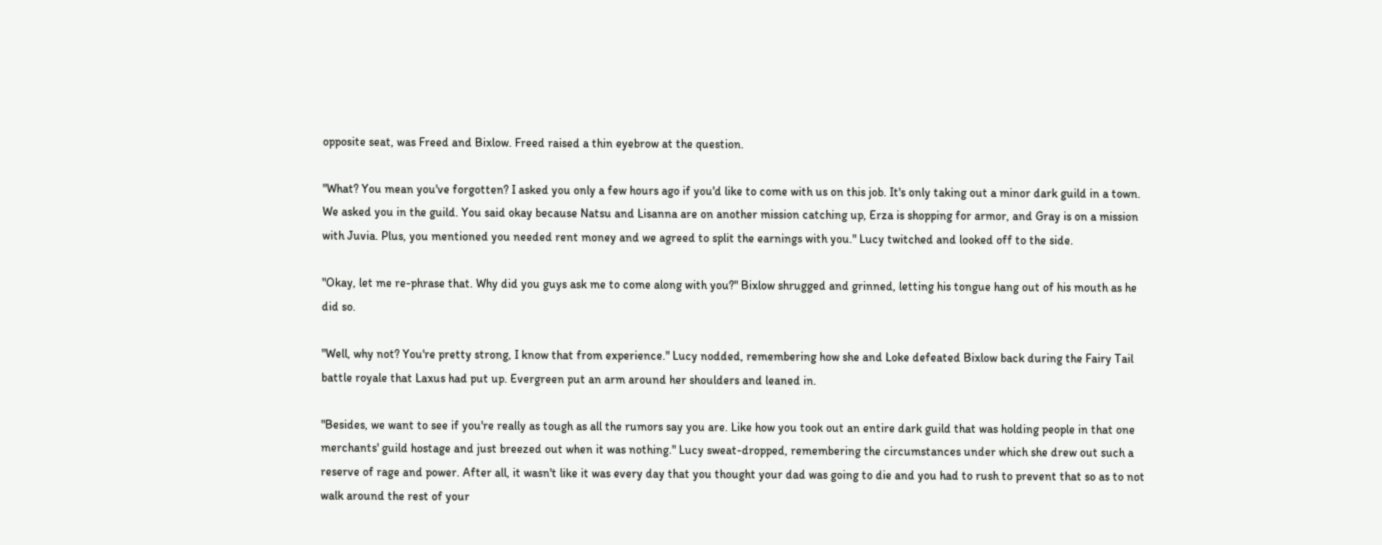opposite seat, was Freed and Bixlow. Freed raised a thin eyebrow at the question.

"What? You mean you've forgotten? I asked you only a few hours ago if you'd like to come with us on this job. It's only taking out a minor dark guild in a town. We asked you in the guild. You said okay because Natsu and Lisanna are on another mission catching up, Erza is shopping for armor, and Gray is on a mission with Juvia. Plus, you mentioned you needed rent money and we agreed to split the earnings with you." Lucy twitched and looked off to the side.

"Okay, let me re-phrase that. Why did you guys ask me to come along with you?" Bixlow shrugged and grinned, letting his tongue hang out of his mouth as he did so.

"Well, why not? You're pretty strong, I know that from experience." Lucy nodded, remembering how she and Loke defeated Bixlow back during the Fairy Tail battle royale that Laxus had put up. Evergreen put an arm around her shoulders and leaned in.

"Besides, we want to see if you're really as tough as all the rumors say you are. Like how you took out an entire dark guild that was holding people in that one merchants' guild hostage and just breezed out when it was nothing." Lucy sweat-dropped, remembering the circumstances under which she drew out such a reserve of rage and power. After all, it wasn't like it was every day that you thought your dad was going to die and you had to rush to prevent that so as to not walk around the rest of your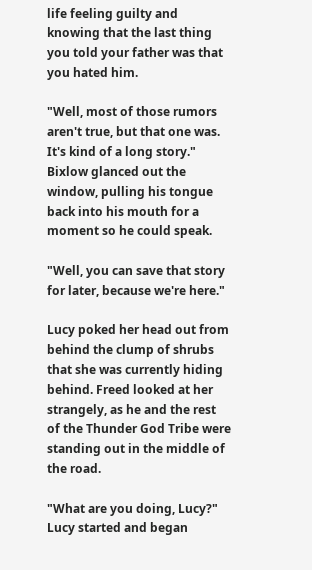life feeling guilty and knowing that the last thing you told your father was that you hated him.

"Well, most of those rumors aren't true, but that one was. It's kind of a long story." Bixlow glanced out the window, pulling his tongue back into his mouth for a moment so he could speak.

"Well, you can save that story for later, because we're here."

Lucy poked her head out from behind the clump of shrubs that she was currently hiding behind. Freed looked at her strangely, as he and the rest of the Thunder God Tribe were standing out in the middle of the road.

"What are you doing, Lucy?" Lucy started and began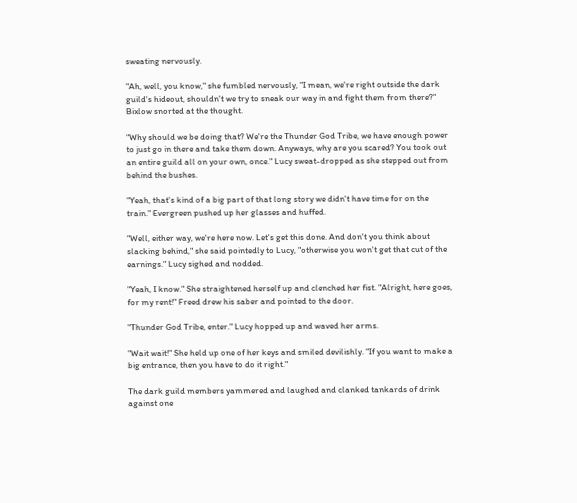sweating nervously.

"Ah, well, you know," she fumbled nervously, "I mean, we're right outside the dark guild's hideout, shouldn't we try to sneak our way in and fight them from there?" Bixlow snorted at the thought.

"Why should we be doing that? We're the Thunder God Tribe, we have enough power to just go in there and take them down. Anyways, why are you scared? You took out an entire guild all on your own, once." Lucy sweat-dropped as she stepped out from behind the bushes.

"Yeah, that's kind of a big part of that long story we didn't have time for on the train." Evergreen pushed up her glasses and huffed.

"Well, either way, we're here now. Let's get this done. And don't you think about slacking behind," she said pointedly to Lucy, "otherwise you won't get that cut of the earnings." Lucy sighed and nodded.

"Yeah, I know." She straightened herself up and clenched her fist. "Alright, here goes, for my rent!" Freed drew his saber and pointed to the door.

"Thunder God Tribe, enter." Lucy hopped up and waved her arms.

"Wait wait!" She held up one of her keys and smiled devilishly. "If you want to make a big entrance, then you have to do it right."

The dark guild members yammered and laughed and clanked tankards of drink against one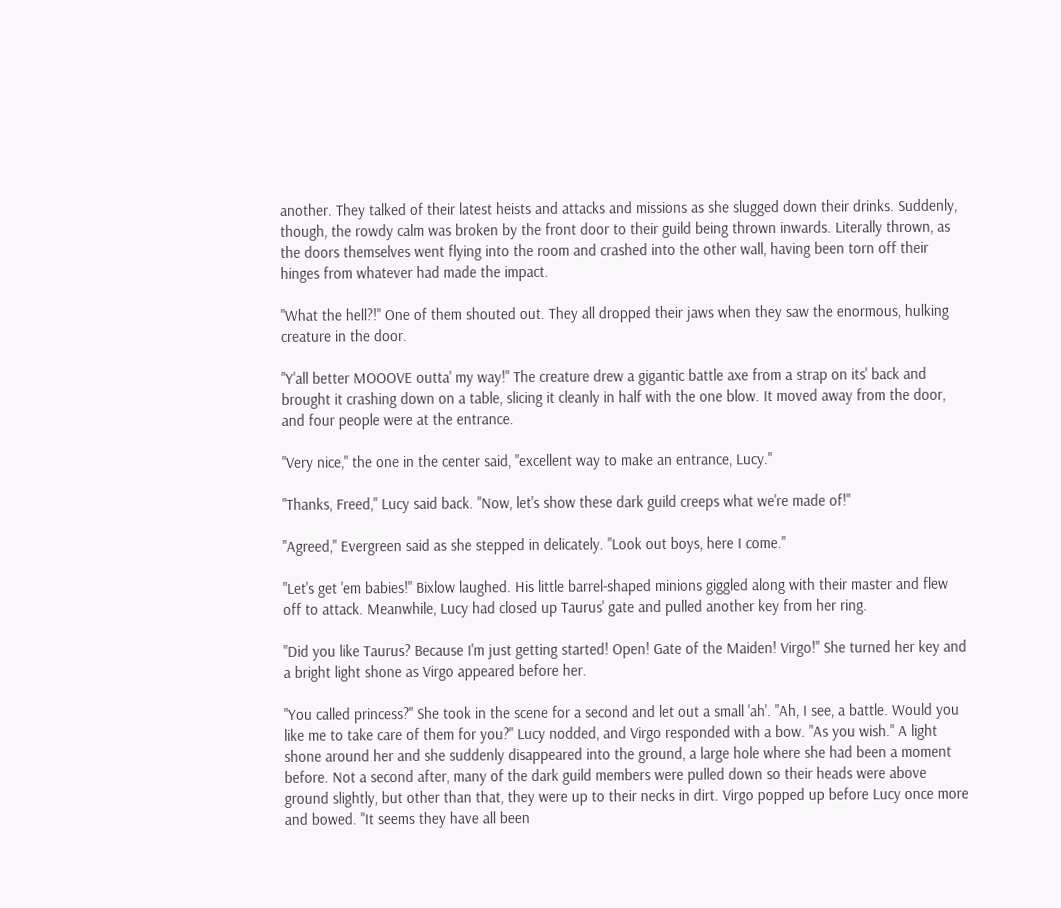another. They talked of their latest heists and attacks and missions as she slugged down their drinks. Suddenly, though, the rowdy calm was broken by the front door to their guild being thrown inwards. Literally thrown, as the doors themselves went flying into the room and crashed into the other wall, having been torn off their hinges from whatever had made the impact.

"What the hell?!" One of them shouted out. They all dropped their jaws when they saw the enormous, hulking creature in the door.

"Y'all better MOOOVE outta' my way!" The creature drew a gigantic battle axe from a strap on its' back and brought it crashing down on a table, slicing it cleanly in half with the one blow. It moved away from the door, and four people were at the entrance.

"Very nice," the one in the center said, "excellent way to make an entrance, Lucy."

"Thanks, Freed," Lucy said back. "Now, let's show these dark guild creeps what we're made of!"

"Agreed," Evergreen said as she stepped in delicately. "Look out boys, here I come."

"Let's get 'em babies!" Bixlow laughed. His little barrel-shaped minions giggled along with their master and flew off to attack. Meanwhile, Lucy had closed up Taurus' gate and pulled another key from her ring.

"Did you like Taurus? Because I'm just getting started! Open! Gate of the Maiden! Virgo!" She turned her key and a bright light shone as Virgo appeared before her.

"You called princess?" She took in the scene for a second and let out a small 'ah'. "Ah, I see, a battle. Would you like me to take care of them for you?" Lucy nodded, and Virgo responded with a bow. "As you wish." A light shone around her and she suddenly disappeared into the ground, a large hole where she had been a moment before. Not a second after, many of the dark guild members were pulled down so their heads were above ground slightly, but other than that, they were up to their necks in dirt. Virgo popped up before Lucy once more and bowed. "It seems they have all been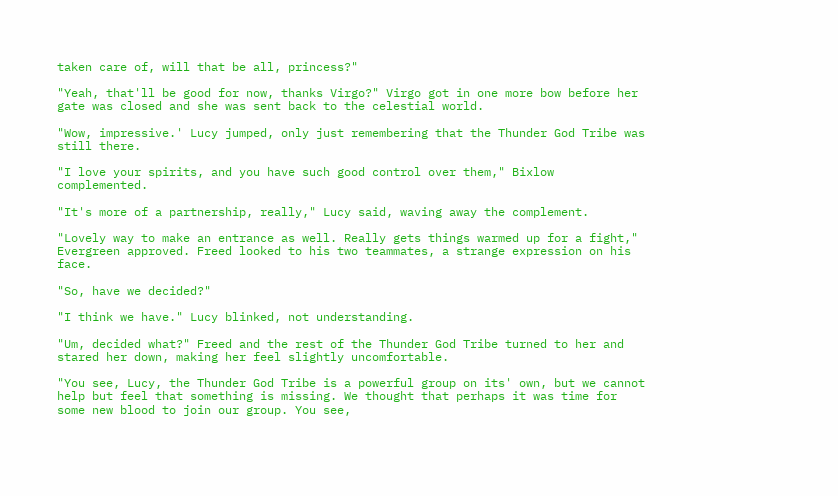taken care of, will that be all, princess?"

"Yeah, that'll be good for now, thanks Virgo?" Virgo got in one more bow before her gate was closed and she was sent back to the celestial world.

"Wow, impressive.' Lucy jumped, only just remembering that the Thunder God Tribe was still there.

"I love your spirits, and you have such good control over them," Bixlow complemented.

"It's more of a partnership, really," Lucy said, waving away the complement.

"Lovely way to make an entrance as well. Really gets things warmed up for a fight," Evergreen approved. Freed looked to his two teammates, a strange expression on his face.

"So, have we decided?"

"I think we have." Lucy blinked, not understanding.

"Um, decided what?" Freed and the rest of the Thunder God Tribe turned to her and stared her down, making her feel slightly uncomfortable.

"You see, Lucy, the Thunder God Tribe is a powerful group on its' own, but we cannot help but feel that something is missing. We thought that perhaps it was time for some new blood to join our group. You see,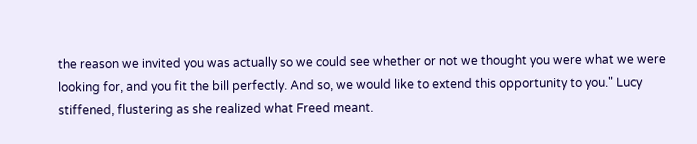the reason we invited you was actually so we could see whether or not we thought you were what we were looking for, and you fit the bill perfectly. And so, we would like to extend this opportunity to you." Lucy stiffened, flustering as she realized what Freed meant.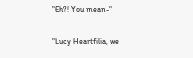"Eh?! You mean-"

"Lucy Heartfilia, we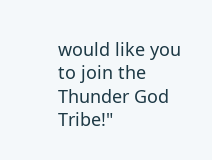would like you to join the Thunder God Tribe!"